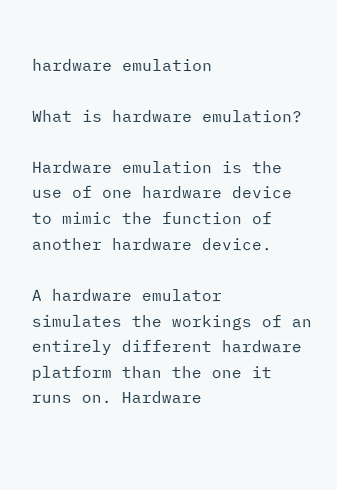hardware emulation

What is hardware emulation?

Hardware emulation is the use of one hardware device to mimic the function of another hardware device.

A hardware emulator simulates the workings of an entirely different hardware platform than the one it runs on. Hardware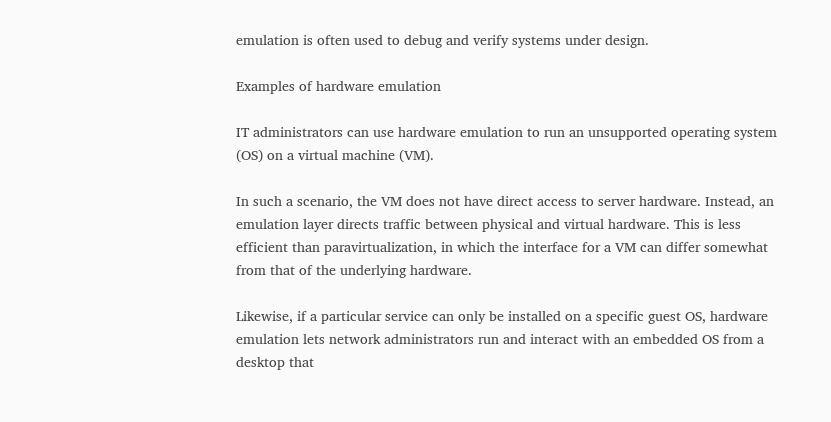emulation is often used to debug and verify systems under design.

Examples of hardware emulation

IT administrators can use hardware emulation to run an unsupported operating system (OS) on a virtual machine (VM).

In such a scenario, the VM does not have direct access to server hardware. Instead, an emulation layer directs traffic between physical and virtual hardware. This is less efficient than paravirtualization, in which the interface for a VM can differ somewhat from that of the underlying hardware.

Likewise, if a particular service can only be installed on a specific guest OS, hardware emulation lets network administrators run and interact with an embedded OS from a desktop that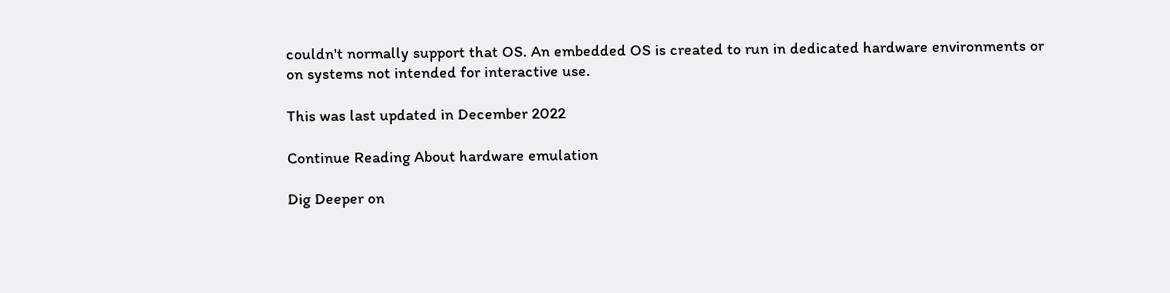couldn't normally support that OS. An embedded OS is created to run in dedicated hardware environments or on systems not intended for interactive use.

This was last updated in December 2022

Continue Reading About hardware emulation

Dig Deeper on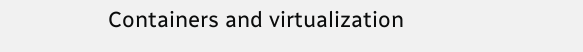Containers and virtualization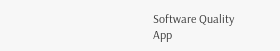Software Quality
App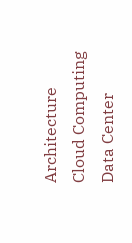Architecture
Cloud Computing
Data Center